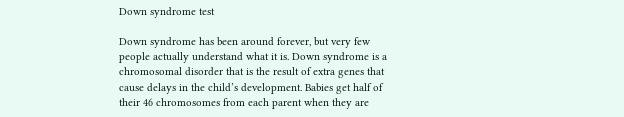Down syndrome test

Down syndrome has been around forever, but very few people actually understand what it is. Down syndrome is a chromosomal disorder that is the result of extra genes that cause delays in the child’s development. Babies get half of their 46 chromosomes from each parent when they are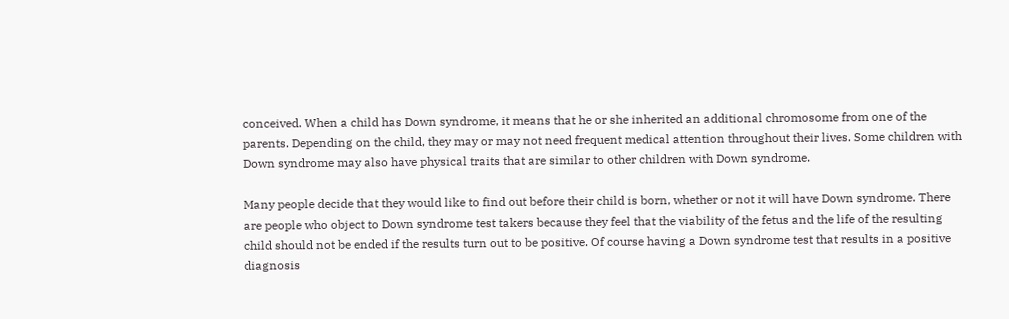conceived. When a child has Down syndrome, it means that he or she inherited an additional chromosome from one of the parents. Depending on the child, they may or may not need frequent medical attention throughout their lives. Some children with Down syndrome may also have physical traits that are similar to other children with Down syndrome.

Many people decide that they would like to find out before their child is born, whether or not it will have Down syndrome. There are people who object to Down syndrome test takers because they feel that the viability of the fetus and the life of the resulting child should not be ended if the results turn out to be positive. Of course having a Down syndrome test that results in a positive diagnosis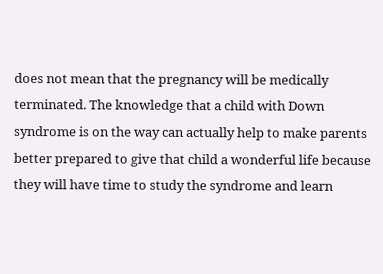does not mean that the pregnancy will be medically terminated. The knowledge that a child with Down syndrome is on the way can actually help to make parents better prepared to give that child a wonderful life because they will have time to study the syndrome and learn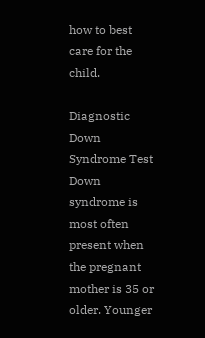how to best care for the child.

Diagnostic Down Syndrome Test
Down syndrome is most often present when the pregnant mother is 35 or older. Younger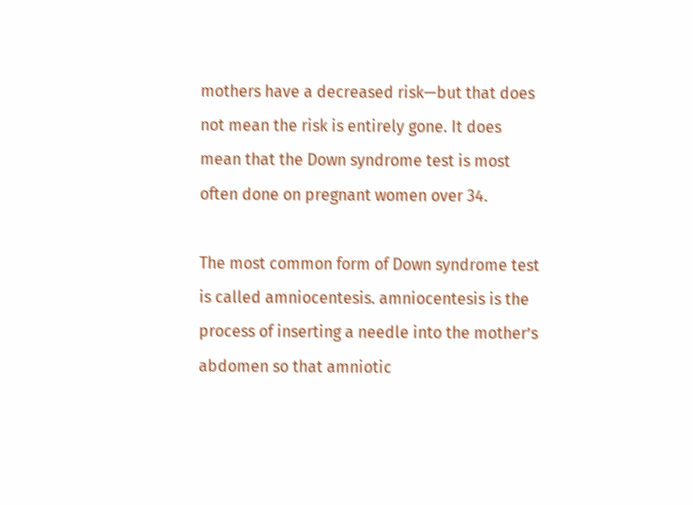mothers have a decreased risk—but that does not mean the risk is entirely gone. It does mean that the Down syndrome test is most often done on pregnant women over 34.

The most common form of Down syndrome test is called amniocentesis. amniocentesis is the process of inserting a needle into the mother’s abdomen so that amniotic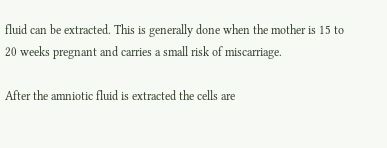fluid can be extracted. This is generally done when the mother is 15 to 20 weeks pregnant and carries a small risk of miscarriage.

After the amniotic fluid is extracted the cells are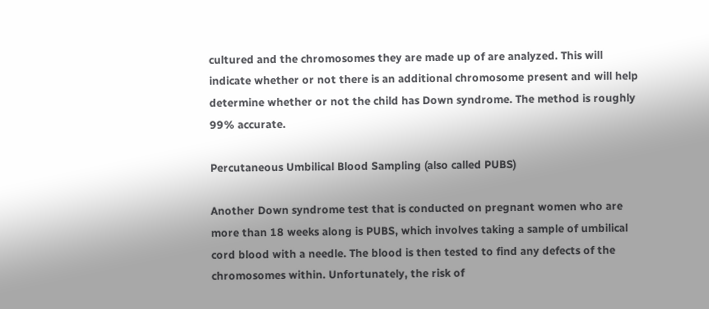cultured and the chromosomes they are made up of are analyzed. This will indicate whether or not there is an additional chromosome present and will help determine whether or not the child has Down syndrome. The method is roughly 99% accurate.

Percutaneous Umbilical Blood Sampling (also called PUBS)

Another Down syndrome test that is conducted on pregnant women who are more than 18 weeks along is PUBS, which involves taking a sample of umbilical cord blood with a needle. The blood is then tested to find any defects of the chromosomes within. Unfortunately, the risk of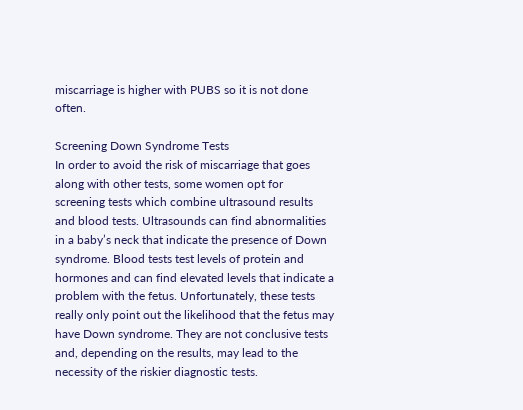miscarriage is higher with PUBS so it is not done often.

Screening Down Syndrome Tests
In order to avoid the risk of miscarriage that goes along with other tests, some women opt for screening tests which combine ultrasound results and blood tests. Ultrasounds can find abnormalities in a baby’s neck that indicate the presence of Down syndrome. Blood tests test levels of protein and hormones and can find elevated levels that indicate a problem with the fetus. Unfortunately, these tests really only point out the likelihood that the fetus may have Down syndrome. They are not conclusive tests and, depending on the results, may lead to the necessity of the riskier diagnostic tests.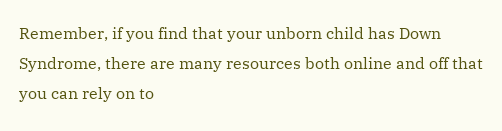Remember, if you find that your unborn child has Down Syndrome, there are many resources both online and off that you can rely on to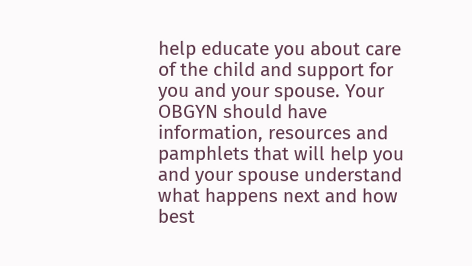help educate you about care of the child and support for you and your spouse. Your OBGYN should have information, resources and pamphlets that will help you and your spouse understand what happens next and how best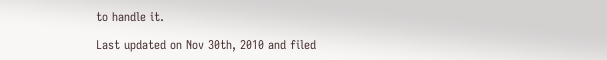to handle it.

Last updated on Nov 30th, 2010 and filed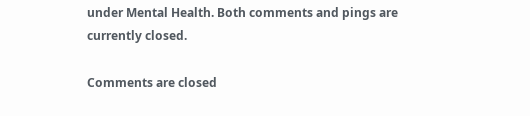under Mental Health. Both comments and pings are currently closed.

Comments are closed